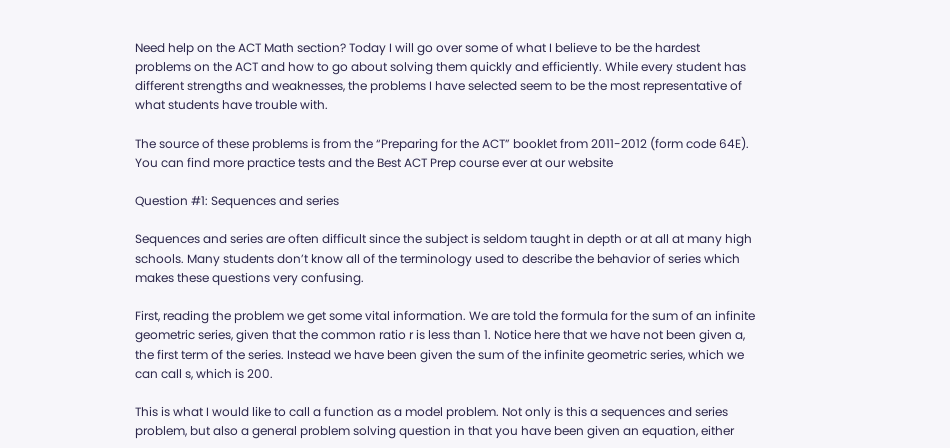Need help on the ACT Math section? Today I will go over some of what I believe to be the hardest problems on the ACT and how to go about solving them quickly and efficiently. While every student has different strengths and weaknesses, the problems I have selected seem to be the most representative of what students have trouble with.

The source of these problems is from the “Preparing for the ACT” booklet from 2011-2012 (form code 64E). You can find more practice tests and the Best ACT Prep course ever at our website

Question #1: Sequences and series

Sequences and series are often difficult since the subject is seldom taught in depth or at all at many high schools. Many students don’t know all of the terminology used to describe the behavior of series which makes these questions very confusing.

First, reading the problem we get some vital information. We are told the formula for the sum of an infinite geometric series, given that the common ratio r is less than 1. Notice here that we have not been given a, the first term of the series. Instead we have been given the sum of the infinite geometric series, which we can call s, which is 200.

This is what I would like to call a function as a model problem. Not only is this a sequences and series problem, but also a general problem solving question in that you have been given an equation, either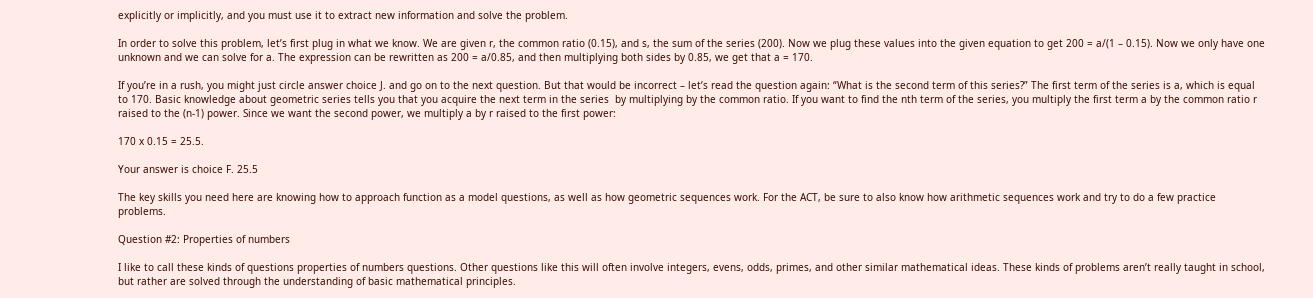explicitly or implicitly, and you must use it to extract new information and solve the problem.

In order to solve this problem, let’s first plug in what we know. We are given r, the common ratio (0.15), and s, the sum of the series (200). Now we plug these values into the given equation to get 200 = a/(1 – 0.15). Now we only have one unknown and we can solve for a. The expression can be rewritten as 200 = a/0.85, and then multiplying both sides by 0.85, we get that a = 170.

If you’re in a rush, you might just circle answer choice J. and go on to the next question. But that would be incorrect – let’s read the question again: “What is the second term of this series?” The first term of the series is a, which is equal to 170. Basic knowledge about geometric series tells you that you acquire the next term in the series  by multiplying by the common ratio. If you want to find the nth term of the series, you multiply the first term a by the common ratio r raised to the (n-1) power. Since we want the second power, we multiply a by r raised to the first power:

170 x 0.15 = 25.5.

Your answer is choice F. 25.5

The key skills you need here are knowing how to approach function as a model questions, as well as how geometric sequences work. For the ACT, be sure to also know how arithmetic sequences work and try to do a few practice problems.

Question #2: Properties of numbers

I like to call these kinds of questions properties of numbers questions. Other questions like this will often involve integers, evens, odds, primes, and other similar mathematical ideas. These kinds of problems aren’t really taught in school, but rather are solved through the understanding of basic mathematical principles.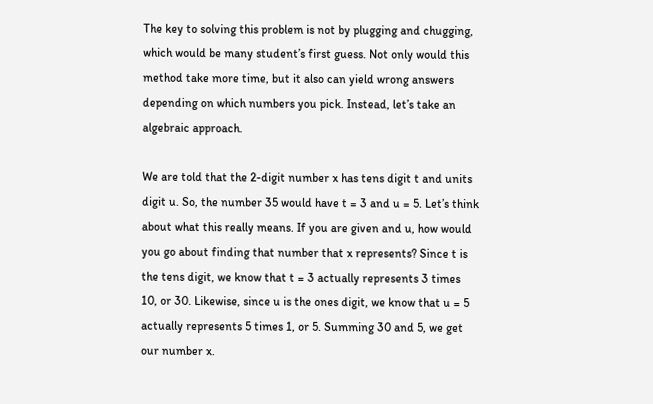The key to solving this problem is not by plugging and chugging, which would be many student’s first guess. Not only would this method take more time, but it also can yield wrong answers depending on which numbers you pick. Instead, let’s take an algebraic approach.

We are told that the 2-digit number x has tens digit t and units digit u. So, the number 35 would have t = 3 and u = 5. Let’s think about what this really means. If you are given and u, how would you go about finding that number that x represents? Since t is the tens digit, we know that t = 3 actually represents 3 times 10, or 30. Likewise, since u is the ones digit, we know that u = 5 actually represents 5 times 1, or 5. Summing 30 and 5, we get our number x.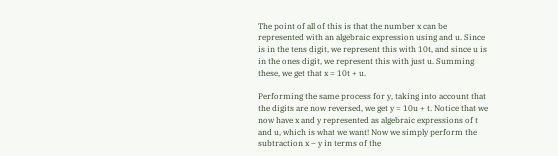The point of all of this is that the number x can be represented with an algebraic expression using and u. Since is in the tens digit, we represent this with 10t, and since u is in the ones digit, we represent this with just u. Summing these, we get that x = 10t + u.

Performing the same process for y, taking into account that the digits are now reversed, we get y = 10u + t. Notice that we now have x and y represented as algebraic expressions of t and u, which is what we want! Now we simply perform the subtraction x – y in terms of the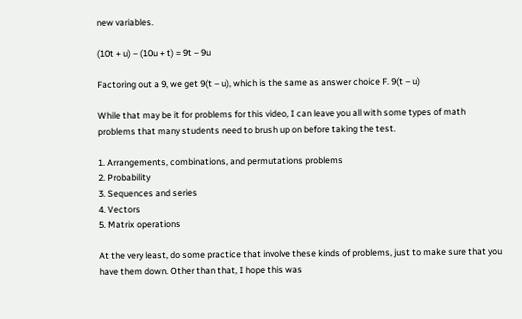new variables.

(10t + u) – (10u + t) = 9t – 9u

Factoring out a 9, we get 9(t – u), which is the same as answer choice F. 9(t – u)

While that may be it for problems for this video, I can leave you all with some types of math problems that many students need to brush up on before taking the test.

1. Arrangements, combinations, and permutations problems
2. Probability
3. Sequences and series
4. Vectors
5. Matrix operations

At the very least, do some practice that involve these kinds of problems, just to make sure that you have them down. Other than that, I hope this was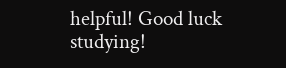helpful! Good luck studying!